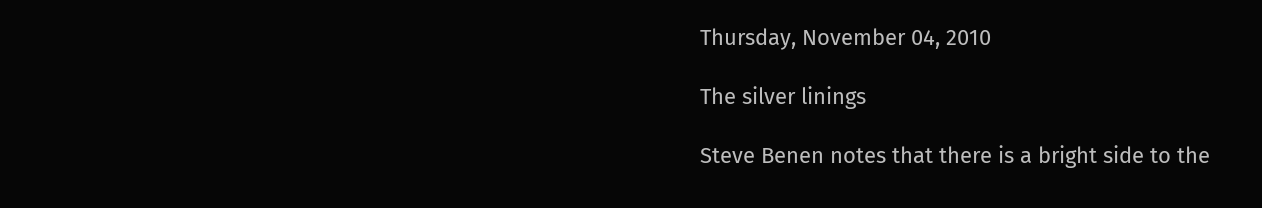Thursday, November 04, 2010

The silver linings

Steve Benen notes that there is a bright side to the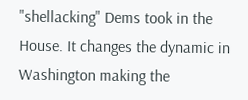"shellacking" Dems took in the House. It changes the dynamic in Washington making the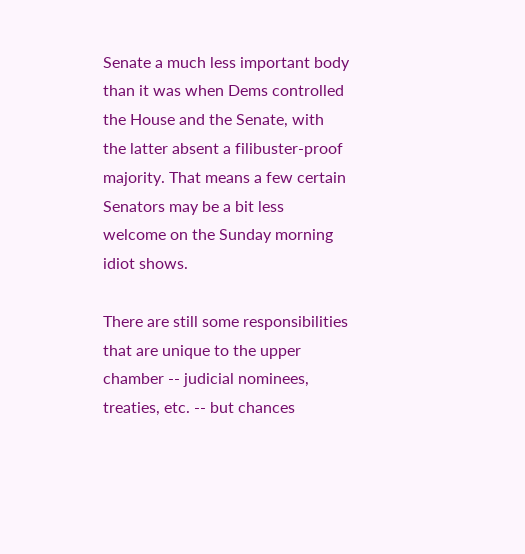Senate a much less important body than it was when Dems controlled the House and the Senate, with the latter absent a filibuster-proof majority. That means a few certain Senators may be a bit less welcome on the Sunday morning idiot shows.

There are still some responsibilities that are unique to the upper chamber -- judicial nominees, treaties, etc. -- but chances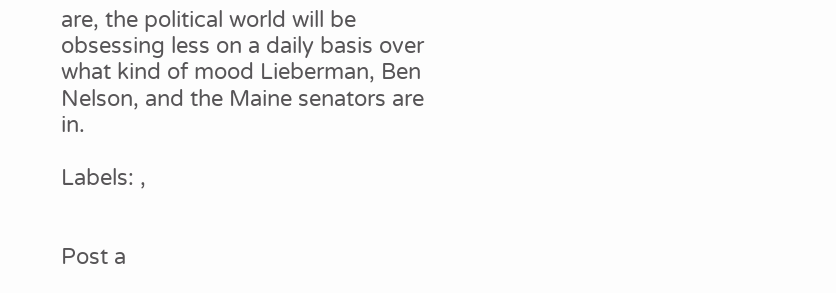are, the political world will be obsessing less on a daily basis over what kind of mood Lieberman, Ben Nelson, and the Maine senators are in.

Labels: ,


Post a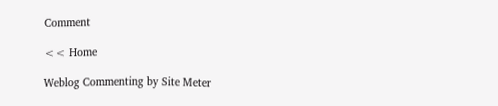Comment

<< Home

Weblog Commenting by Site Meter